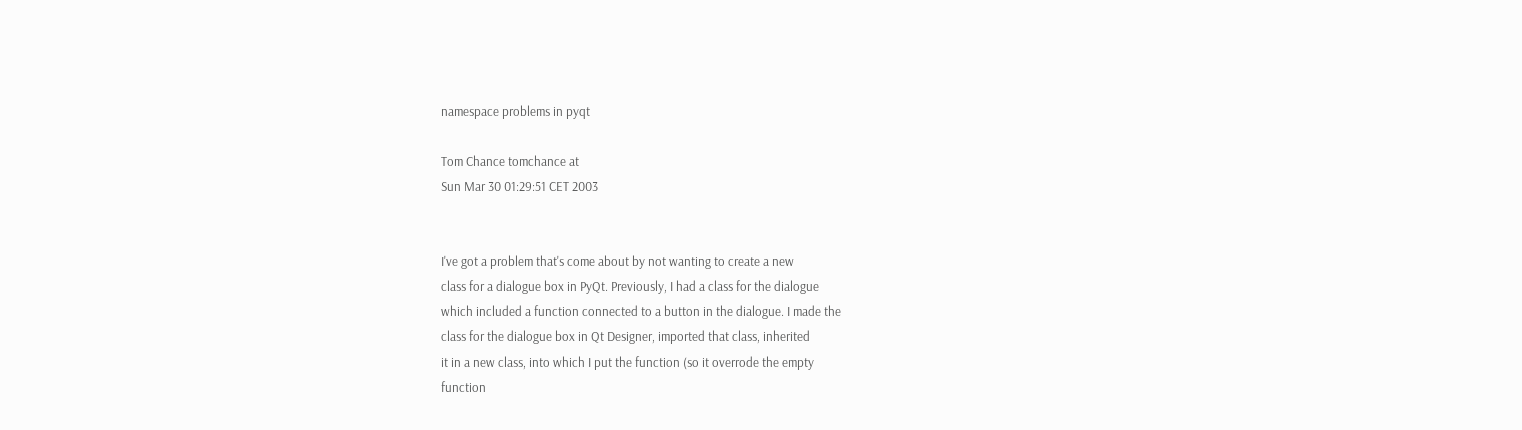namespace problems in pyqt

Tom Chance tomchance at
Sun Mar 30 01:29:51 CET 2003


I've got a problem that's come about by not wanting to create a new
class for a dialogue box in PyQt. Previously, I had a class for the dialogue
which included a function connected to a button in the dialogue. I made the
class for the dialogue box in Qt Designer, imported that class, inherited
it in a new class, into which I put the function (so it overrode the empty
function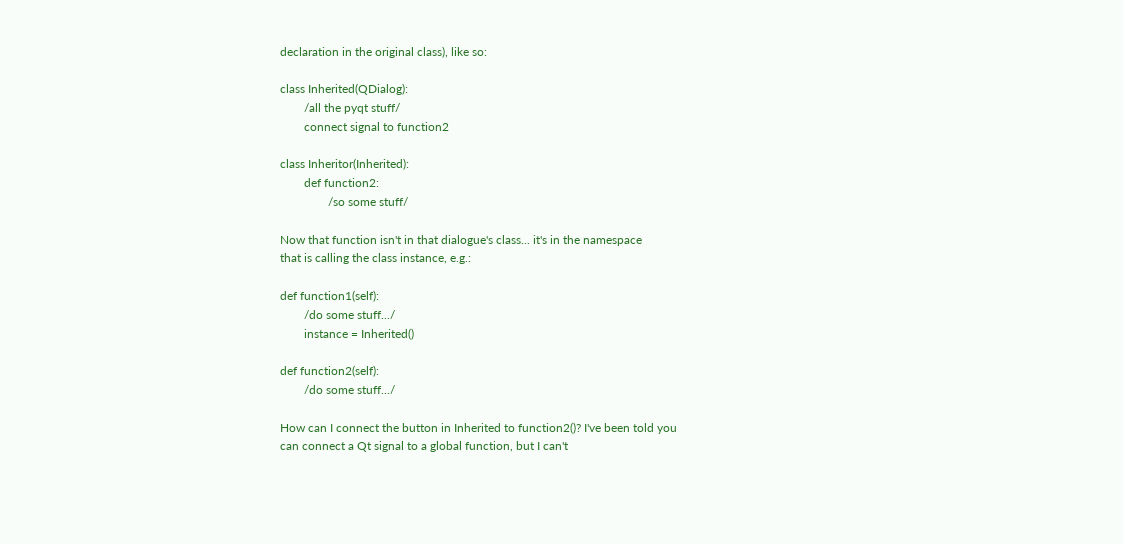declaration in the original class), like so:

class Inherited(QDialog):
        /all the pyqt stuff/
        connect signal to function2

class Inheritor(Inherited):
        def function2:
                /so some stuff/

Now that function isn't in that dialogue's class... it's in the namespace
that is calling the class instance, e.g.:

def function1(self):
        /do some stuff.../
        instance = Inherited()

def function2(self):
        /do some stuff.../

How can I connect the button in Inherited to function2()? I've been told you
can connect a Qt signal to a global function, but I can't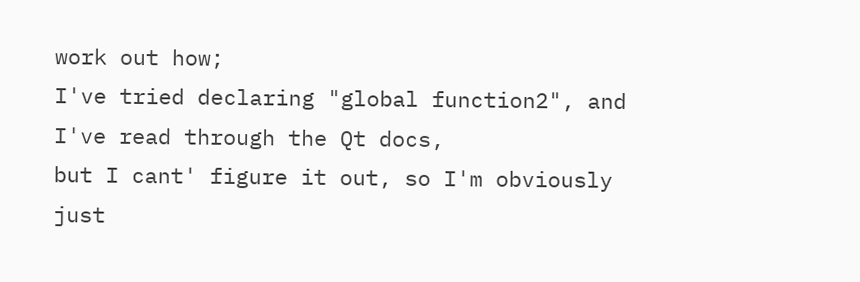work out how;
I've tried declaring "global function2", and I've read through the Qt docs,
but I cant' figure it out, so I'm obviously just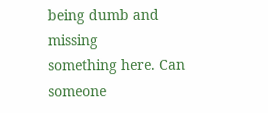being dumb and missing
something here. Can someone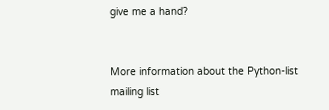give me a hand?


More information about the Python-list mailing list